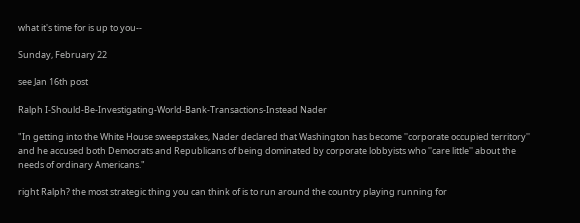what it's time for is up to you--

Sunday, February 22

see Jan 16th post

Ralph I-Should-Be-Investigating-World-Bank-Transactions-Instead Nader

"In getting into the White House sweepstakes, Nader declared that Washington has become ''corporate occupied territory'' and he accused both Democrats and Republicans of being dominated by corporate lobbyists who ''care little'' about the needs of ordinary Americans."

right Ralph? the most strategic thing you can think of is to run around the country playing running for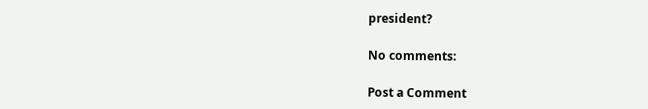president?

No comments:

Post a Comment